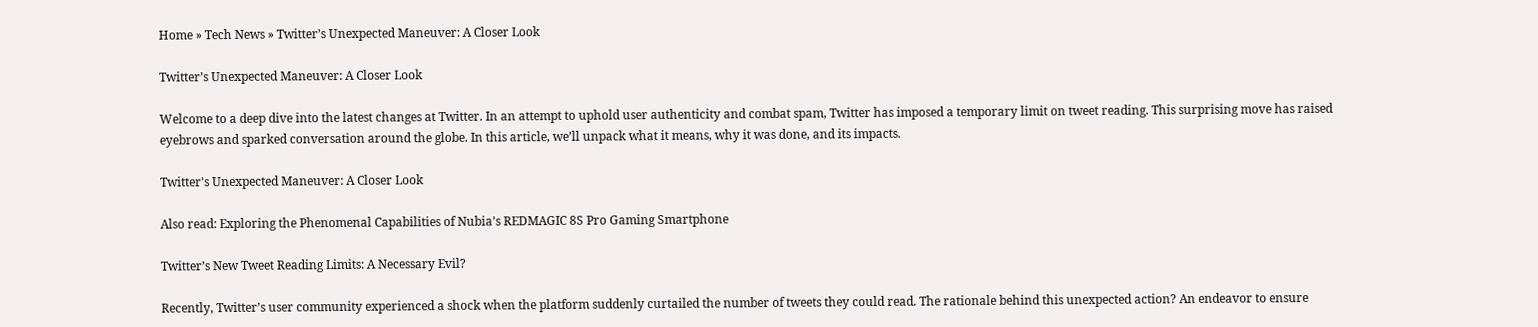Home » Tech News » Twitter’s Unexpected Maneuver: A Closer Look

Twitter’s Unexpected Maneuver: A Closer Look

Welcome to a deep dive into the latest changes at Twitter. In an attempt to uphold user authenticity and combat spam, Twitter has imposed a temporary limit on tweet reading. This surprising move has raised eyebrows and sparked conversation around the globe. In this article, we’ll unpack what it means, why it was done, and its impacts.

Twitter's Unexpected Maneuver: A Closer Look

Also read: Exploring the Phenomenal Capabilities of Nubia’s REDMAGIC 8S Pro Gaming Smartphone

Twitter’s New Tweet Reading Limits: A Necessary Evil?

Recently, Twitter’s user community experienced a shock when the platform suddenly curtailed the number of tweets they could read. The rationale behind this unexpected action? An endeavor to ensure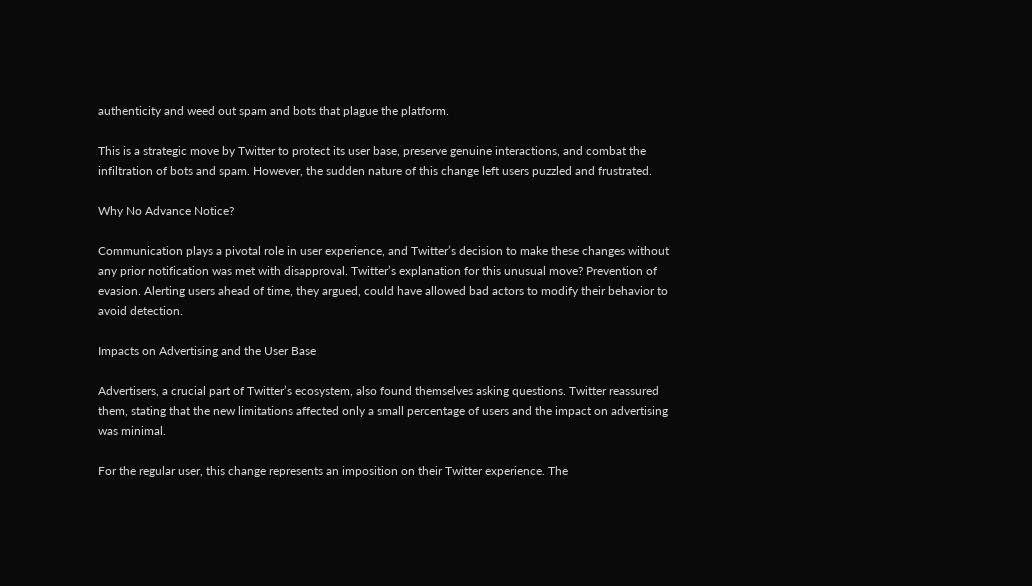authenticity and weed out spam and bots that plague the platform.

This is a strategic move by Twitter to protect its user base, preserve genuine interactions, and combat the infiltration of bots and spam. However, the sudden nature of this change left users puzzled and frustrated.

Why No Advance Notice?

Communication plays a pivotal role in user experience, and Twitter’s decision to make these changes without any prior notification was met with disapproval. Twitter’s explanation for this unusual move? Prevention of evasion. Alerting users ahead of time, they argued, could have allowed bad actors to modify their behavior to avoid detection.

Impacts on Advertising and the User Base

Advertisers, a crucial part of Twitter’s ecosystem, also found themselves asking questions. Twitter reassured them, stating that the new limitations affected only a small percentage of users and the impact on advertising was minimal.

For the regular user, this change represents an imposition on their Twitter experience. The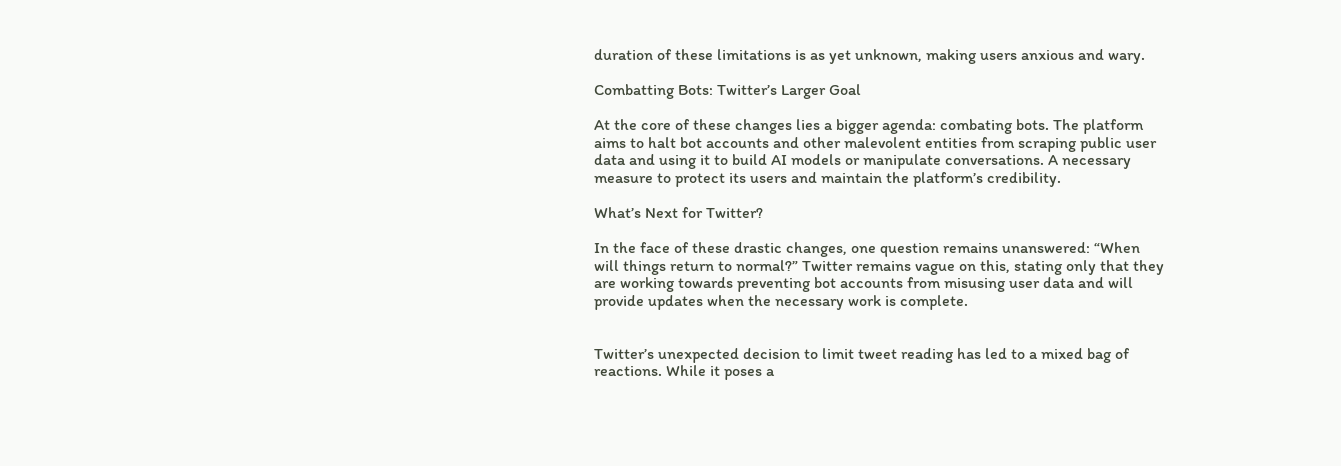duration of these limitations is as yet unknown, making users anxious and wary.

Combatting Bots: Twitter’s Larger Goal

At the core of these changes lies a bigger agenda: combating bots. The platform aims to halt bot accounts and other malevolent entities from scraping public user data and using it to build AI models or manipulate conversations. A necessary measure to protect its users and maintain the platform’s credibility.

What’s Next for Twitter?

In the face of these drastic changes, one question remains unanswered: “When will things return to normal?” Twitter remains vague on this, stating only that they are working towards preventing bot accounts from misusing user data and will provide updates when the necessary work is complete.


Twitter’s unexpected decision to limit tweet reading has led to a mixed bag of reactions. While it poses a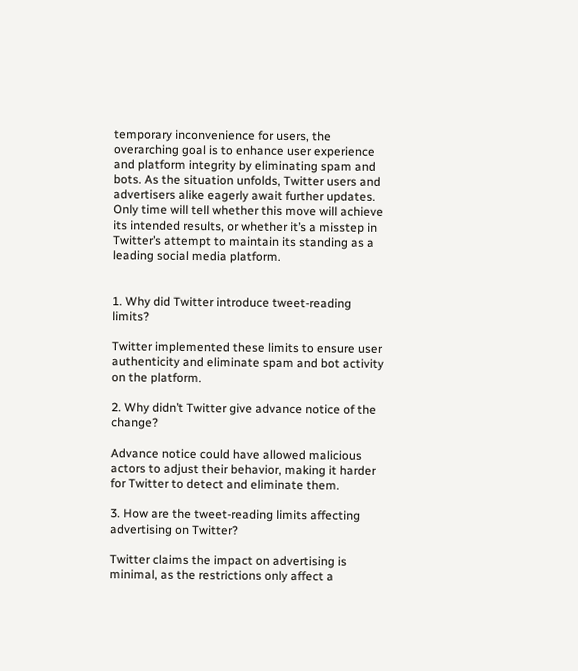temporary inconvenience for users, the overarching goal is to enhance user experience and platform integrity by eliminating spam and bots. As the situation unfolds, Twitter users and advertisers alike eagerly await further updates. Only time will tell whether this move will achieve its intended results, or whether it’s a misstep in Twitter’s attempt to maintain its standing as a leading social media platform.


1. Why did Twitter introduce tweet-reading limits?

Twitter implemented these limits to ensure user authenticity and eliminate spam and bot activity on the platform.

2. Why didn’t Twitter give advance notice of the change?

Advance notice could have allowed malicious actors to adjust their behavior, making it harder for Twitter to detect and eliminate them.

3. How are the tweet-reading limits affecting advertising on Twitter?

Twitter claims the impact on advertising is minimal, as the restrictions only affect a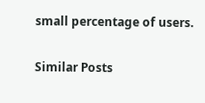small percentage of users.

Similar Posts